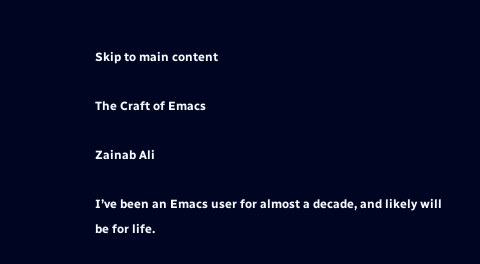Skip to main content

The Craft of Emacs

Zainab Ali

I’ve been an Emacs user for almost a decade, and likely will be for life.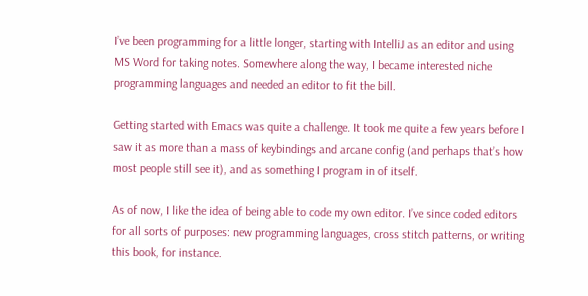I’ve been programming for a little longer, starting with IntelliJ as an editor and using MS Word for taking notes. Somewhere along the way, I became interested niche programming languages and needed an editor to fit the bill.

Getting started with Emacs was quite a challenge. It took me quite a few years before I saw it as more than a mass of keybindings and arcane config (and perhaps that’s how most people still see it), and as something I program in of itself.

As of now, I like the idea of being able to code my own editor. I’ve since coded editors for all sorts of purposes: new programming languages, cross stitch patterns, or writing this book, for instance.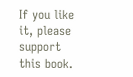If you like it, please support this book.